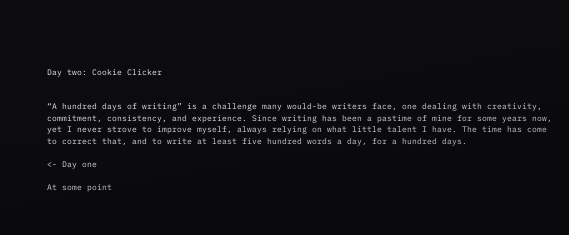Day two: Cookie Clicker


“A hundred days of writing” is a challenge many would-be writers face, one dealing with creativity, commitment, consistency, and experience. Since writing has been a pastime of mine for some years now, yet I never strove to improve myself, always relying on what little talent I have. The time has come to correct that, and to write at least five hundred words a day, for a hundred days.

<- Day one

At some point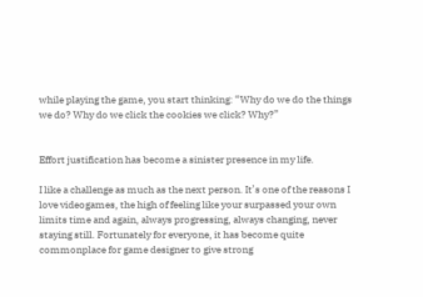while playing the game, you start thinking: “Why do we do the things we do? Why do we click the cookies we click? Why?”


Effort justification has become a sinister presence in my life.

I like a challenge as much as the next person. It’s one of the reasons I love videogames, the high of feeling like your surpassed your own limits time and again, always progressing, always changing, never staying still. Fortunately for everyone, it has become quite commonplace for game designer to give strong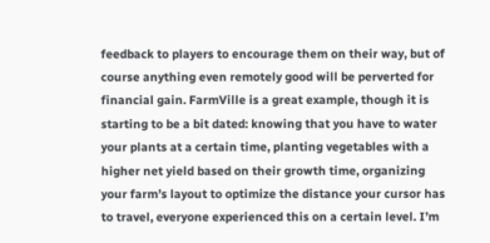feedback to players to encourage them on their way, but of course anything even remotely good will be perverted for financial gain. FarmVille is a great example, though it is starting to be a bit dated: knowing that you have to water your plants at a certain time, planting vegetables with a higher net yield based on their growth time, organizing your farm’s layout to optimize the distance your cursor has to travel, everyone experienced this on a certain level. I’m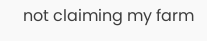not claiming my farm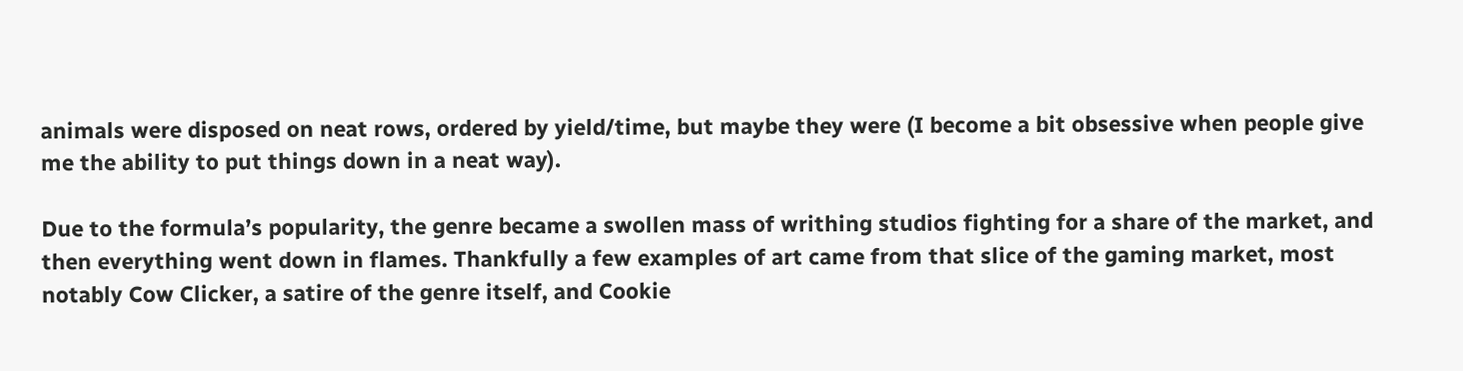animals were disposed on neat rows, ordered by yield/time, but maybe they were (I become a bit obsessive when people give me the ability to put things down in a neat way).

Due to the formula’s popularity, the genre became a swollen mass of writhing studios fighting for a share of the market, and then everything went down in flames. Thankfully a few examples of art came from that slice of the gaming market, most notably Cow Clicker, a satire of the genre itself, and Cookie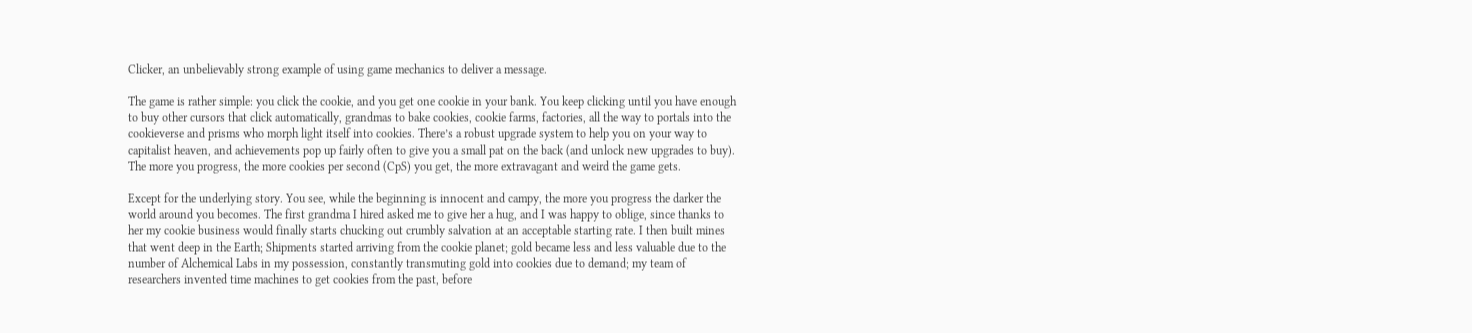Clicker, an unbelievably strong example of using game mechanics to deliver a message.

The game is rather simple: you click the cookie, and you get one cookie in your bank. You keep clicking until you have enough to buy other cursors that click automatically, grandmas to bake cookies, cookie farms, factories, all the way to portals into the cookieverse and prisms who morph light itself into cookies. There’s a robust upgrade system to help you on your way to capitalist heaven, and achievements pop up fairly often to give you a small pat on the back (and unlock new upgrades to buy). The more you progress, the more cookies per second (CpS) you get, the more extravagant and weird the game gets.

Except for the underlying story. You see, while the beginning is innocent and campy, the more you progress the darker the world around you becomes. The first grandma I hired asked me to give her a hug, and I was happy to oblige, since thanks to her my cookie business would finally starts chucking out crumbly salvation at an acceptable starting rate. I then built mines that went deep in the Earth; Shipments started arriving from the cookie planet; gold became less and less valuable due to the number of Alchemical Labs in my possession, constantly transmuting gold into cookies due to demand; my team of researchers invented time machines to get cookies from the past, before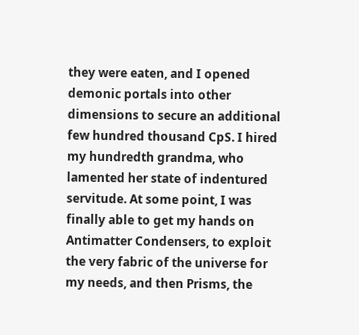they were eaten, and I opened demonic portals into other dimensions to secure an additional few hundred thousand CpS. I hired my hundredth grandma, who lamented her state of indentured servitude. At some point, I was finally able to get my hands on Antimatter Condensers, to exploit the very fabric of the universe for my needs, and then Prisms, the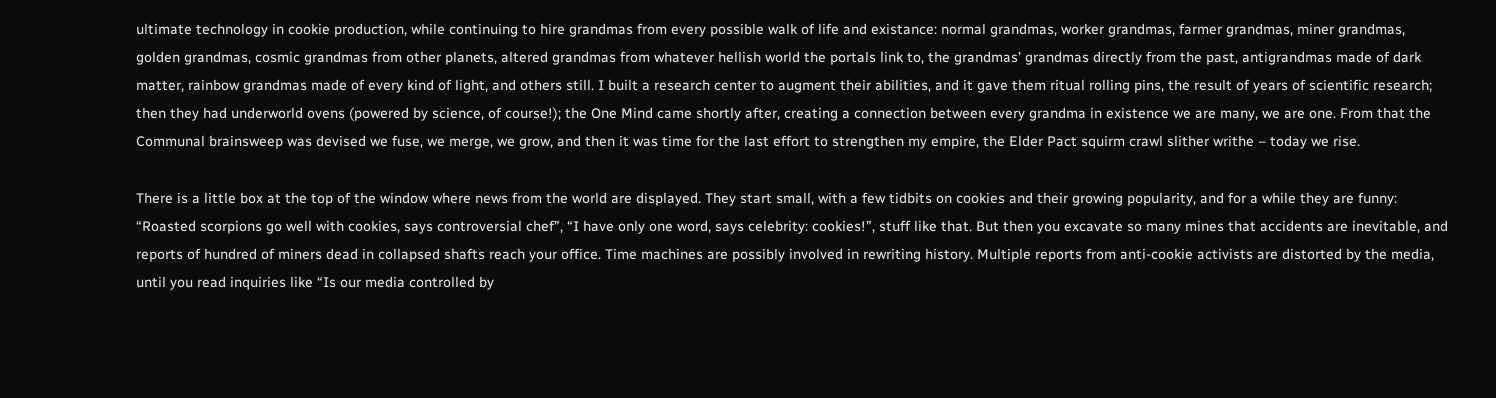ultimate technology in cookie production, while continuing to hire grandmas from every possible walk of life and existance: normal grandmas, worker grandmas, farmer grandmas, miner grandmas, golden grandmas, cosmic grandmas from other planets, altered grandmas from whatever hellish world the portals link to, the grandmas’ grandmas directly from the past, antigrandmas made of dark matter, rainbow grandmas made of every kind of light, and others still. I built a research center to augment their abilities, and it gave them ritual rolling pins, the result of years of scientific research; then they had underworld ovens (powered by science, of course!); the One Mind came shortly after, creating a connection between every grandma in existence we are many, we are one. From that the Communal brainsweep was devised we fuse, we merge, we grow, and then it was time for the last effort to strengthen my empire, the Elder Pact squirm crawl slither writhe – today we rise.

There is a little box at the top of the window where news from the world are displayed. They start small, with a few tidbits on cookies and their growing popularity, and for a while they are funny: “Roasted scorpions go well with cookies, says controversial chef”, “I have only one word, says celebrity: cookies!”, stuff like that. But then you excavate so many mines that accidents are inevitable, and reports of hundred of miners dead in collapsed shafts reach your office. Time machines are possibly involved in rewriting history. Multiple reports from anti-cookie activists are distorted by the media, until you read inquiries like “Is our media controlled by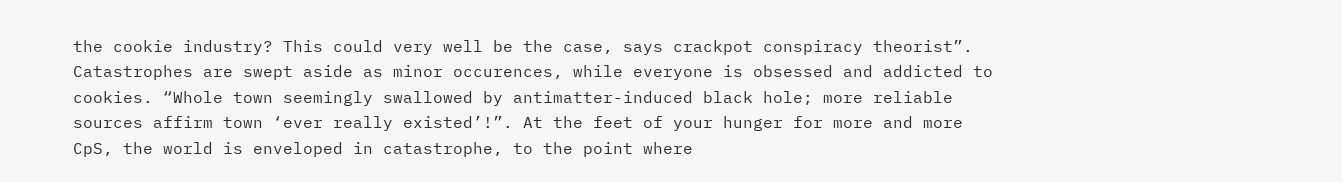the cookie industry? This could very well be the case, says crackpot conspiracy theorist”. Catastrophes are swept aside as minor occurences, while everyone is obsessed and addicted to cookies. “Whole town seemingly swallowed by antimatter-induced black hole; more reliable sources affirm town ‘ever really existed’!”. At the feet of your hunger for more and more CpS, the world is enveloped in catastrophe, to the point where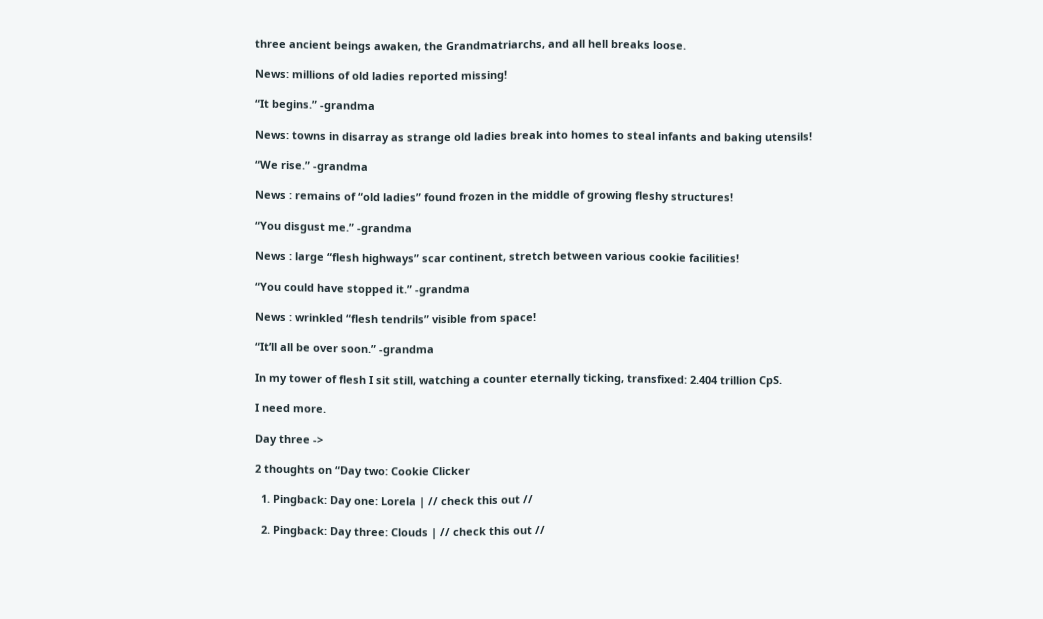three ancient beings awaken, the Grandmatriarchs, and all hell breaks loose.

News: millions of old ladies reported missing!

“It begins.” -grandma

News: towns in disarray as strange old ladies break into homes to steal infants and baking utensils!

“We rise.” -grandma

News : remains of “old ladies” found frozen in the middle of growing fleshy structures!

“You disgust me.” -grandma

News : large “flesh highways” scar continent, stretch between various cookie facilities!

“You could have stopped it.” -grandma

News : wrinkled “flesh tendrils” visible from space!

“It’ll all be over soon.” -grandma

In my tower of flesh I sit still, watching a counter eternally ticking, transfixed: 2.404 trillion CpS.

I need more.

Day three ->

2 thoughts on “Day two: Cookie Clicker

  1. Pingback: Day one: Lorela | // check this out //

  2. Pingback: Day three: Clouds | // check this out //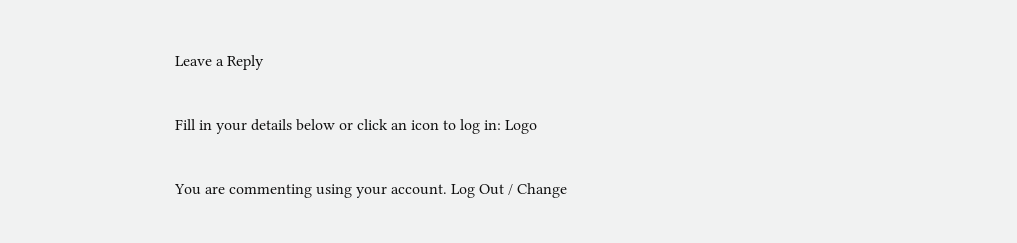Leave a Reply

Fill in your details below or click an icon to log in: Logo

You are commenting using your account. Log Out / Change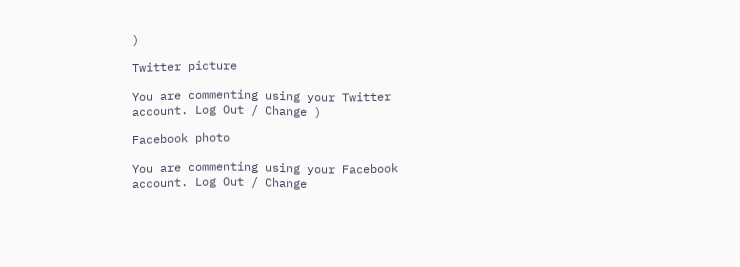)

Twitter picture

You are commenting using your Twitter account. Log Out / Change )

Facebook photo

You are commenting using your Facebook account. Log Out / Change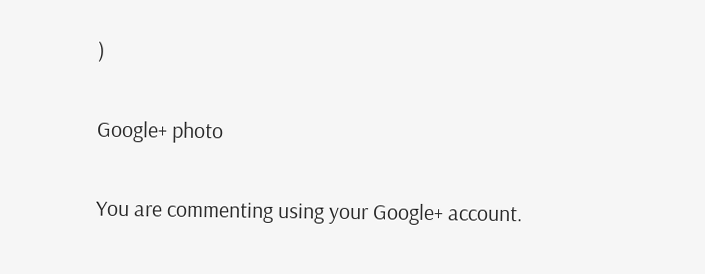)

Google+ photo

You are commenting using your Google+ account.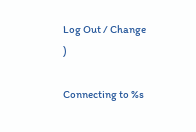Log Out / Change )

Connecting to %s